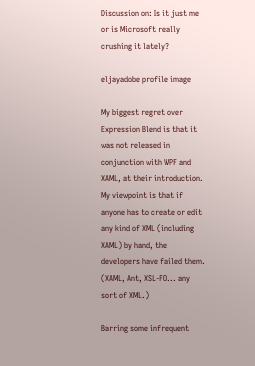Discussion on: Is it just me or is Microsoft really crushing it lately?

eljayadobe profile image

My biggest regret over Expression Blend is that it was not released in conjunction with WPF and XAML, at their introduction. My viewpoint is that if anyone has to create or edit any kind of XML (including XAML) by hand, the developers have failed them. (XAML, Ant, XSL-FO... any sort of XML.)

Barring some infrequent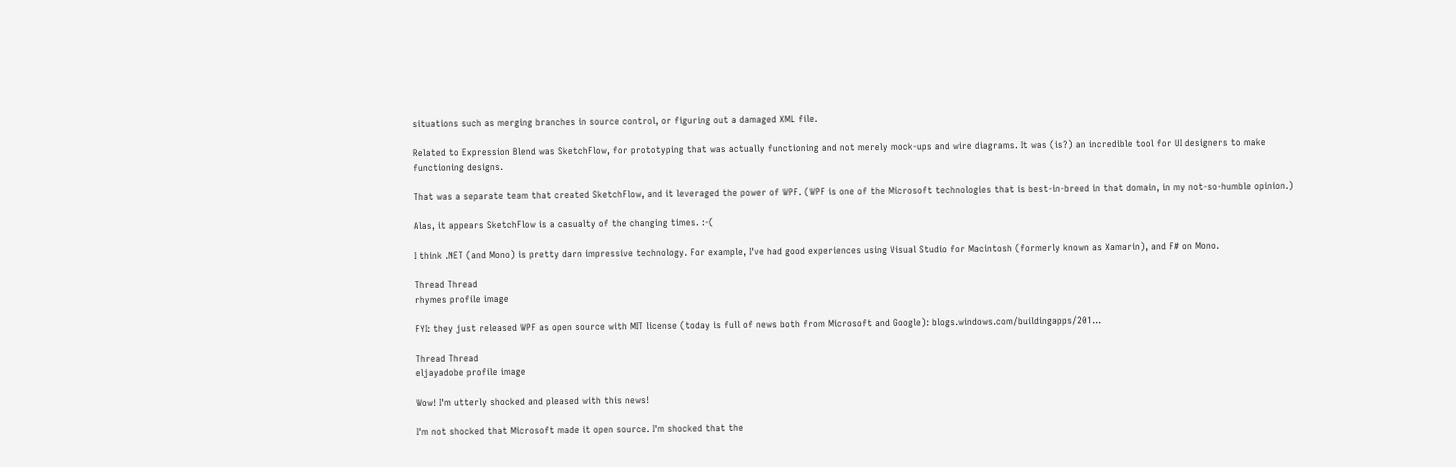situations such as merging branches in source control, or figuring out a damaged XML file.

Related to Expression Blend was SketchFlow, for prototyping that was actually functioning and not merely mock-ups and wire diagrams. It was (is?) an incredible tool for UI designers to make functioning designs.

That was a separate team that created SketchFlow, and it leveraged the power of WPF. (WPF is one of the Microsoft technologies that is best-in-breed in that domain, in my not-so-humble opinion.)

Alas, it appears SketchFlow is a casualty of the changing times. :-(

I think .NET (and Mono) is pretty darn impressive technology. For example, I've had good experiences using Visual Studio for Macintosh (formerly known as Xamarin), and F# on Mono.

Thread Thread
rhymes profile image

FYI: they just released WPF as open source with MIT license (today is full of news both from Microsoft and Google): blogs.windows.com/buildingapps/201...

Thread Thread
eljayadobe profile image

Wow! I'm utterly shocked and pleased with this news!

I'm not shocked that Microsoft made it open source. I'm shocked that the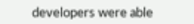developers were able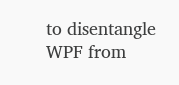to disentangle WPF from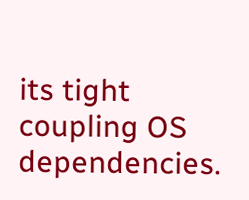its tight coupling OS dependencies.